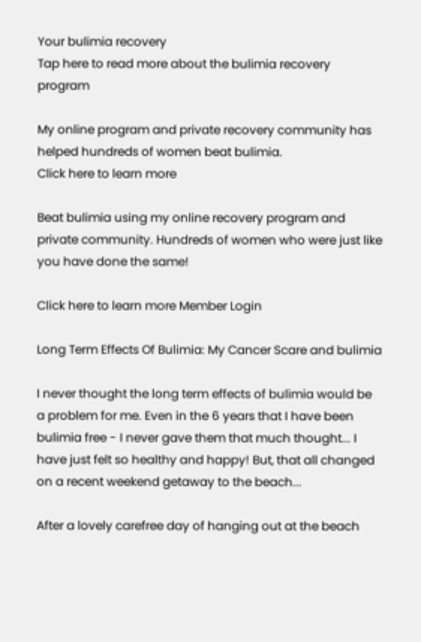Your bulimia recovery
Tap here to read more about the bulimia recovery program

My online program and private recovery community has helped hundreds of women beat bulimia.
Click here to learn more

Beat bulimia using my online recovery program and private community. Hundreds of women who were just like you have done the same!

Click here to learn more Member Login

Long Term Effects Of Bulimia: My Cancer Scare and bulimia

I never thought the long term effects of bulimia would be a problem for me. Even in the 6 years that I have been bulimia free - I never gave them that much thought... I have just felt so healthy and happy! But, that all changed on a recent weekend getaway to the beach...

After a lovely carefree day of hanging out at the beach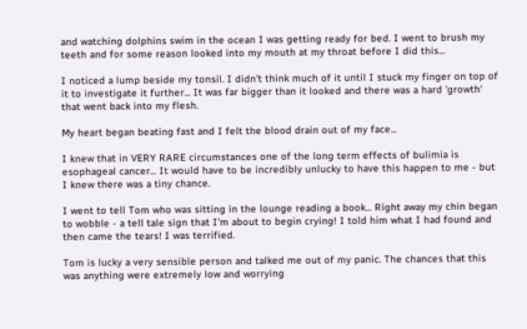and watching dolphins swim in the ocean I was getting ready for bed. I went to brush my teeth and for some reason looked into my mouth at my throat before I did this...

I noticed a lump beside my tonsil. I didn't think much of it until I stuck my finger on top of it to investigate it further... It was far bigger than it looked and there was a hard 'growth' that went back into my flesh.

My heart began beating fast and I felt the blood drain out of my face...

I knew that in VERY RARE circumstances one of the long term effects of bulimia is esophageal cancer... It would have to be incredibly unlucky to have this happen to me - but I knew there was a tiny chance.

I went to tell Tom who was sitting in the lounge reading a book... Right away my chin began to wobble - a tell tale sign that I'm about to begin crying! I told him what I had found and then came the tears! I was terrified.

Tom is lucky a very sensible person and talked me out of my panic. The chances that this was anything were extremely low and worrying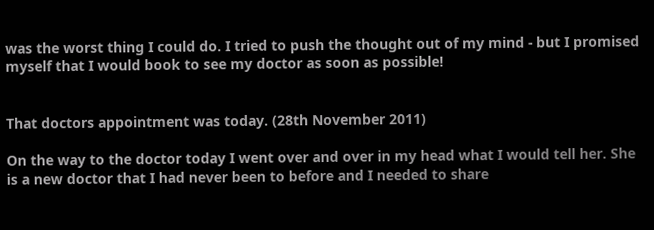was the worst thing I could do. I tried to push the thought out of my mind - but I promised myself that I would book to see my doctor as soon as possible!


That doctors appointment was today. (28th November 2011)

On the way to the doctor today I went over and over in my head what I would tell her. She is a new doctor that I had never been to before and I needed to share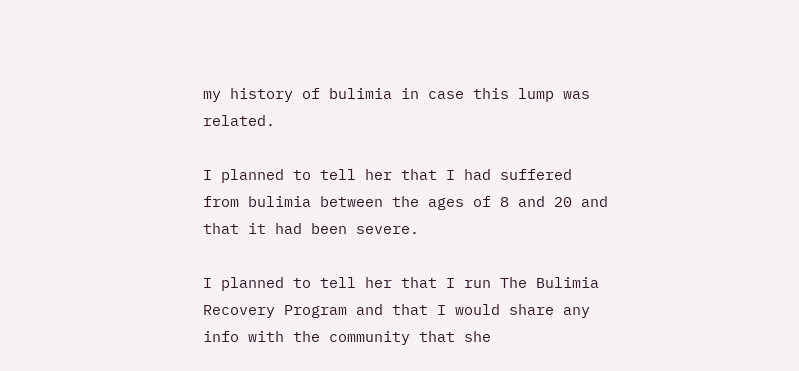my history of bulimia in case this lump was related.

I planned to tell her that I had suffered from bulimia between the ages of 8 and 20 and that it had been severe.

I planned to tell her that I run The Bulimia Recovery Program and that I would share any info with the community that she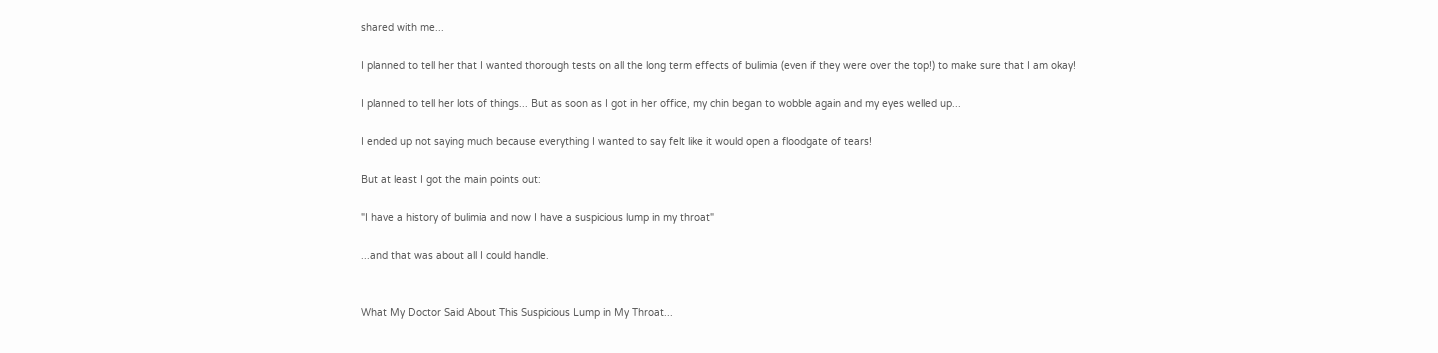shared with me...

I planned to tell her that I wanted thorough tests on all the long term effects of bulimia (even if they were over the top!) to make sure that I am okay!

I planned to tell her lots of things... But as soon as I got in her office, my chin began to wobble again and my eyes welled up...

I ended up not saying much because everything I wanted to say felt like it would open a floodgate of tears!

But at least I got the main points out:

"I have a history of bulimia and now I have a suspicious lump in my throat"

...and that was about all I could handle.


What My Doctor Said About This Suspicious Lump in My Throat...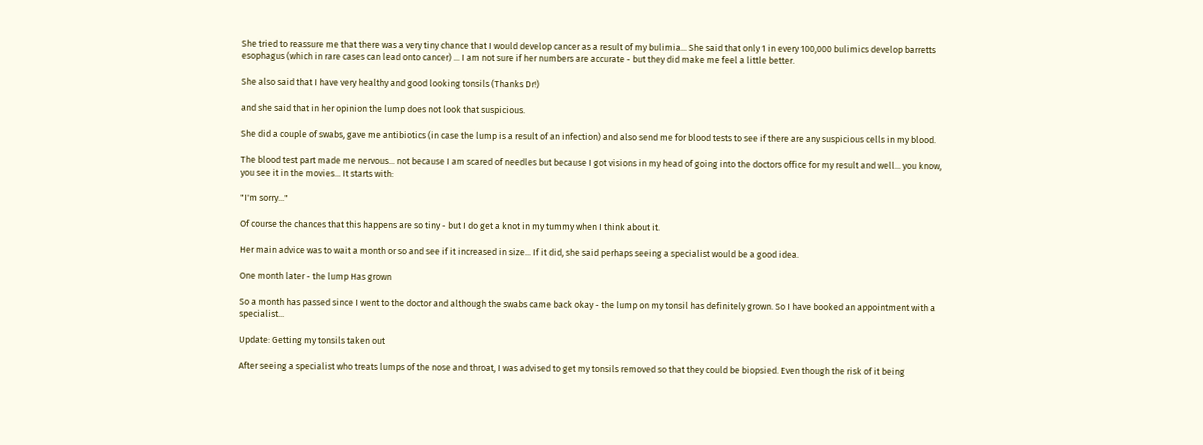She tried to reassure me that there was a very tiny chance that I would develop cancer as a result of my bulimia... She said that only 1 in every 100,000 bulimics develop barretts esophagus (which in rare cases can lead onto cancer) ... I am not sure if her numbers are accurate - but they did make me feel a little better.

She also said that I have very healthy and good looking tonsils (Thanks Dr!)

and she said that in her opinion the lump does not look that suspicious.

She did a couple of swabs, gave me antibiotics (in case the lump is a result of an infection) and also send me for blood tests to see if there are any suspicious cells in my blood.

The blood test part made me nervous... not because I am scared of needles but because I got visions in my head of going into the doctors office for my result and well... you know, you see it in the movies... It starts with:

"I'm sorry..."

Of course the chances that this happens are so tiny - but I do get a knot in my tummy when I think about it.

Her main advice was to wait a month or so and see if it increased in size... If it did, she said perhaps seeing a specialist would be a good idea.

One month later - the lump Has grown

So a month has passed since I went to the doctor and although the swabs came back okay - the lump on my tonsil has definitely grown. So I have booked an appointment with a specialist...

Update: Getting my tonsils taken out

After seeing a specialist who treats lumps of the nose and throat, I was advised to get my tonsils removed so that they could be biopsied. Even though the risk of it being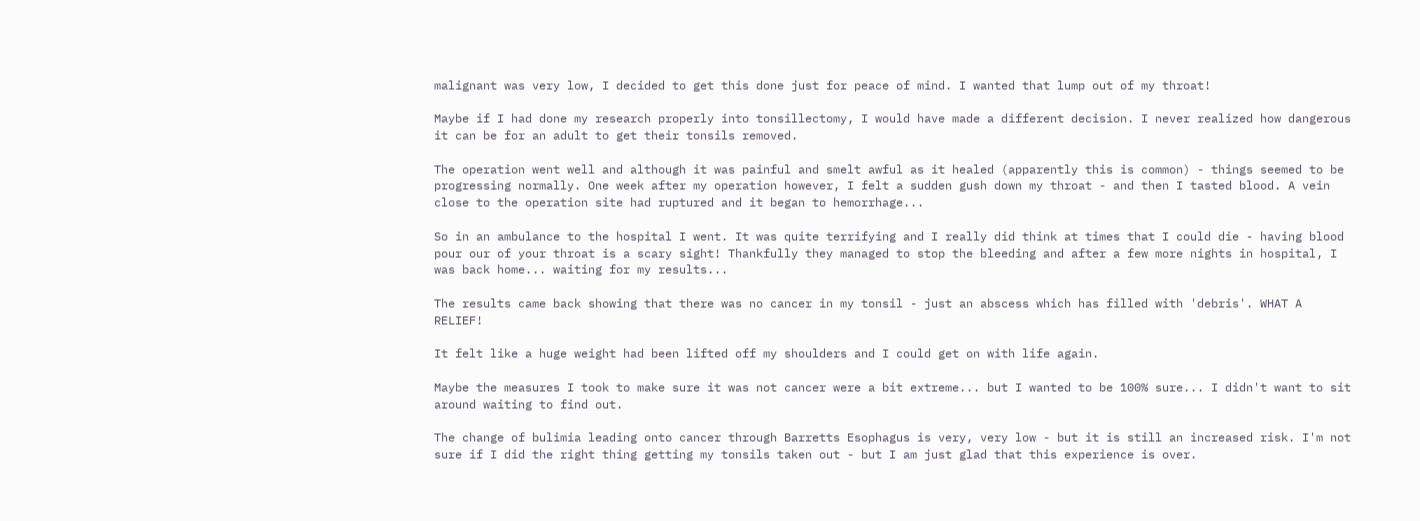malignant was very low, I decided to get this done just for peace of mind. I wanted that lump out of my throat!

Maybe if I had done my research properly into tonsillectomy, I would have made a different decision. I never realized how dangerous it can be for an adult to get their tonsils removed.

The operation went well and although it was painful and smelt awful as it healed (apparently this is common) - things seemed to be progressing normally. One week after my operation however, I felt a sudden gush down my throat - and then I tasted blood. A vein close to the operation site had ruptured and it began to hemorrhage...

So in an ambulance to the hospital I went. It was quite terrifying and I really did think at times that I could die - having blood pour our of your throat is a scary sight! Thankfully they managed to stop the bleeding and after a few more nights in hospital, I was back home... waiting for my results...

The results came back showing that there was no cancer in my tonsil - just an abscess which has filled with 'debris'. WHAT A RELIEF!

It felt like a huge weight had been lifted off my shoulders and I could get on with life again.

Maybe the measures I took to make sure it was not cancer were a bit extreme... but I wanted to be 100% sure... I didn't want to sit around waiting to find out.

The change of bulimia leading onto cancer through Barretts Esophagus is very, very low - but it is still an increased risk. I'm not sure if I did the right thing getting my tonsils taken out - but I am just glad that this experience is over.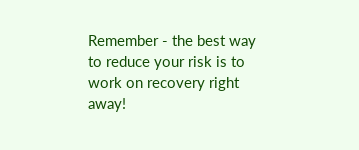Remember - the best way to reduce your risk is to work on recovery right away!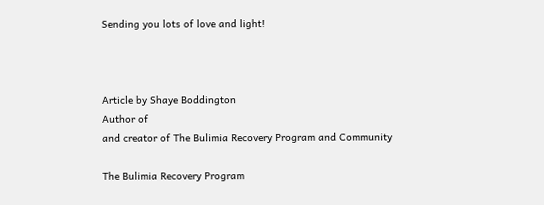Sending you lots of love and light!



Article by Shaye Boddington
Author of
and creator of The Bulimia Recovery Program and Community

The Bulimia Recovery Program